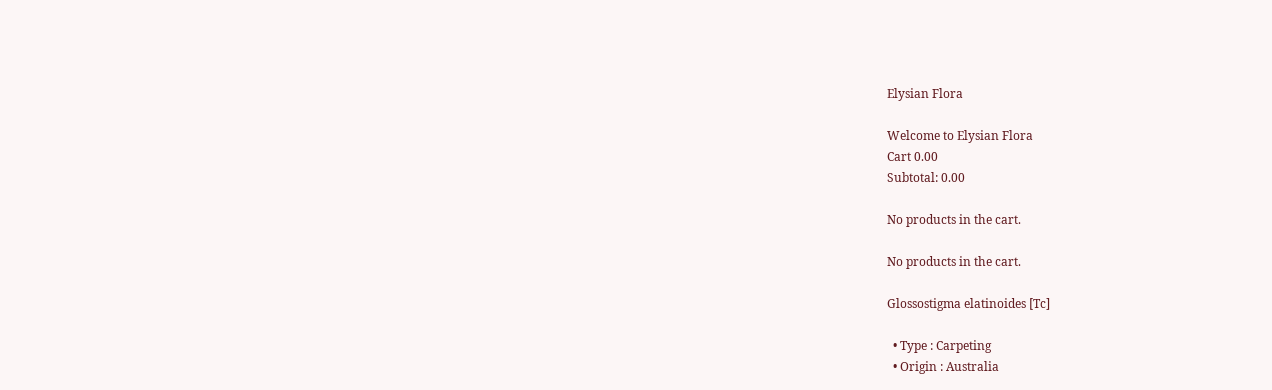Elysian Flora

Welcome to Elysian Flora
Cart 0.00
Subtotal: 0.00

No products in the cart.

No products in the cart.

Glossostigma elatinoides [Tc]

  • Type : Carpeting
  • Origin : Australia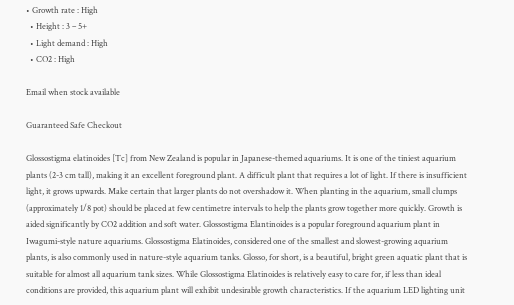• Growth rate : High
  • Height : 3 – 5+
  • Light demand : High
  • CO2 : High

Email when stock available

Guaranteed Safe Checkout

Glossostigma elatinoides [Tc] from New Zealand is popular in Japanese-themed aquariums. It is one of the tiniest aquarium plants (2-3 cm tall), making it an excellent foreground plant. A difficult plant that requires a lot of light. If there is insufficient light, it grows upwards. Make certain that larger plants do not overshadow it. When planting in the aquarium, small clumps (approximately 1/8 pot) should be placed at few centimetre intervals to help the plants grow together more quickly. Growth is aided significantly by CO2 addition and soft water. Glossostigma Elantinoides is a popular foreground aquarium plant in Iwagumi-style nature aquariums. Glossostigma Elatinoides, considered one of the smallest and slowest-growing aquarium plants, is also commonly used in nature-style aquarium tanks. Glosso, for short, is a beautiful, bright green aquatic plant that is suitable for almost all aquarium tank sizes. While Glossostigma Elatinoides is relatively easy to care for, if less than ideal conditions are provided, this aquarium plant will exhibit undesirable growth characteristics. If the aquarium LED lighting unit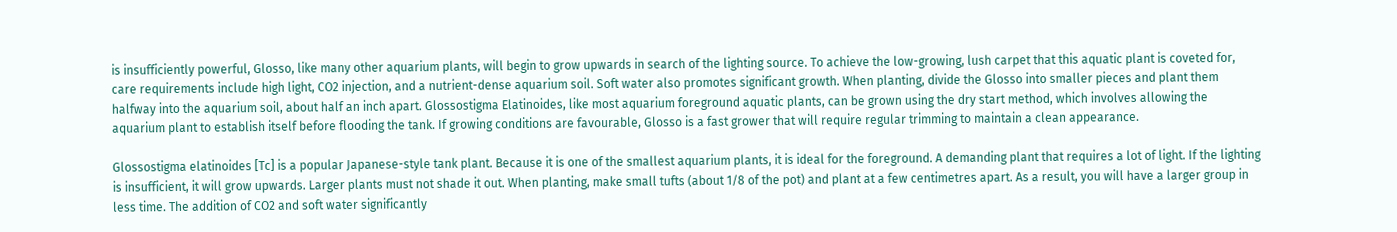is insufficiently powerful, Glosso, like many other aquarium plants, will begin to grow upwards in search of the lighting source. To achieve the low-growing, lush carpet that this aquatic plant is coveted for, care requirements include high light, CO2 injection, and a nutrient-dense aquarium soil. Soft water also promotes significant growth. When planting, divide the Glosso into smaller pieces and plant them halfway into the aquarium soil, about half an inch apart. Glossostigma Elatinoides, like most aquarium foreground aquatic plants, can be grown using the dry start method, which involves allowing the aquarium plant to establish itself before flooding the tank. If growing conditions are favourable, Glosso is a fast grower that will require regular trimming to maintain a clean appearance.

Glossostigma elatinoides [Tc] is a popular Japanese-style tank plant. Because it is one of the smallest aquarium plants, it is ideal for the foreground. A demanding plant that requires a lot of light. If the lighting is insufficient, it will grow upwards. Larger plants must not shade it out. When planting, make small tufts (about 1/8 of the pot) and plant at a few centimetres apart. As a result, you will have a larger group in less time. The addition of CO2 and soft water significantly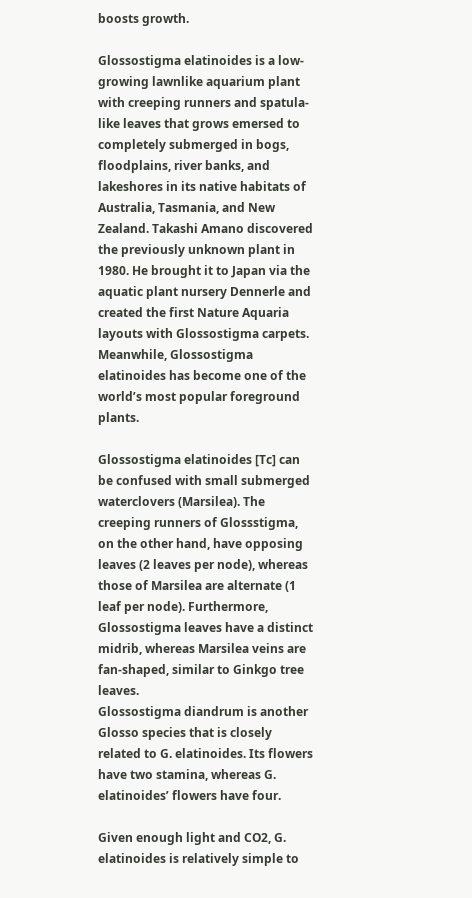boosts growth.

Glossostigma elatinoides is a low-growing lawnlike aquarium plant with creeping runners and spatula-like leaves that grows emersed to completely submerged in bogs, floodplains, river banks, and lakeshores in its native habitats of Australia, Tasmania, and New Zealand. Takashi Amano discovered the previously unknown plant in 1980. He brought it to Japan via the aquatic plant nursery Dennerle and created the first Nature Aquaria layouts with Glossostigma carpets. Meanwhile, Glossostigma elatinoides has become one of the world’s most popular foreground plants.

Glossostigma elatinoides [Tc] can be confused with small submerged waterclovers (Marsilea). The creeping runners of Glossstigma, on the other hand, have opposing leaves (2 leaves per node), whereas those of Marsilea are alternate (1 leaf per node). Furthermore, Glossostigma leaves have a distinct midrib, whereas Marsilea veins are fan-shaped, similar to Ginkgo tree leaves.
Glossostigma diandrum is another Glosso species that is closely related to G. elatinoides. Its flowers have two stamina, whereas G. elatinoides’ flowers have four.

Given enough light and CO2, G. elatinoides is relatively simple to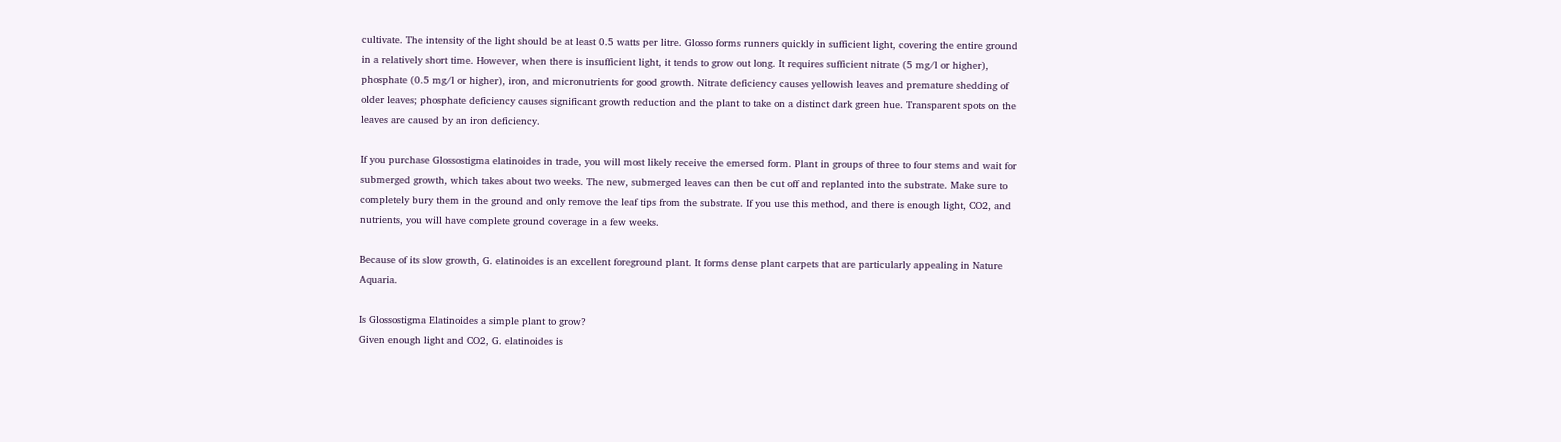cultivate. The intensity of the light should be at least 0.5 watts per litre. Glosso forms runners quickly in sufficient light, covering the entire ground in a relatively short time. However, when there is insufficient light, it tends to grow out long. It requires sufficient nitrate (5 mg/l or higher), phosphate (0.5 mg/l or higher), iron, and micronutrients for good growth. Nitrate deficiency causes yellowish leaves and premature shedding of older leaves; phosphate deficiency causes significant growth reduction and the plant to take on a distinct dark green hue. Transparent spots on the leaves are caused by an iron deficiency.

If you purchase Glossostigma elatinoides in trade, you will most likely receive the emersed form. Plant in groups of three to four stems and wait for submerged growth, which takes about two weeks. The new, submerged leaves can then be cut off and replanted into the substrate. Make sure to completely bury them in the ground and only remove the leaf tips from the substrate. If you use this method, and there is enough light, CO2, and nutrients, you will have complete ground coverage in a few weeks.

Because of its slow growth, G. elatinoides is an excellent foreground plant. It forms dense plant carpets that are particularly appealing in Nature Aquaria.

Is Glossostigma Elatinoides a simple plant to grow?
Given enough light and CO2, G. elatinoides is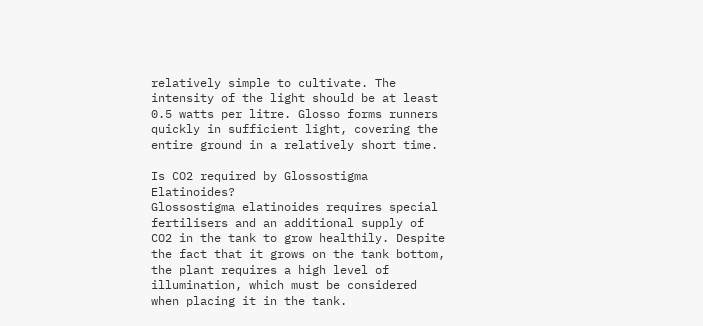relatively simple to cultivate. The intensity of the light should be at least 0.5 watts per litre. Glosso forms runners quickly in sufficient light, covering the entire ground in a relatively short time.

Is CO2 required by Glossostigma Elatinoides?
Glossostigma elatinoides requires special fertilisers and an additional supply of CO2 in the tank to grow healthily. Despite the fact that it grows on the tank bottom, the plant requires a high level of illumination, which must be considered when placing it in the tank.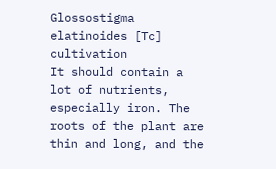Glossostigma elatinoides [Tc] cultivation
It should contain a lot of nutrients, especially iron. The roots of the plant are thin and long, and the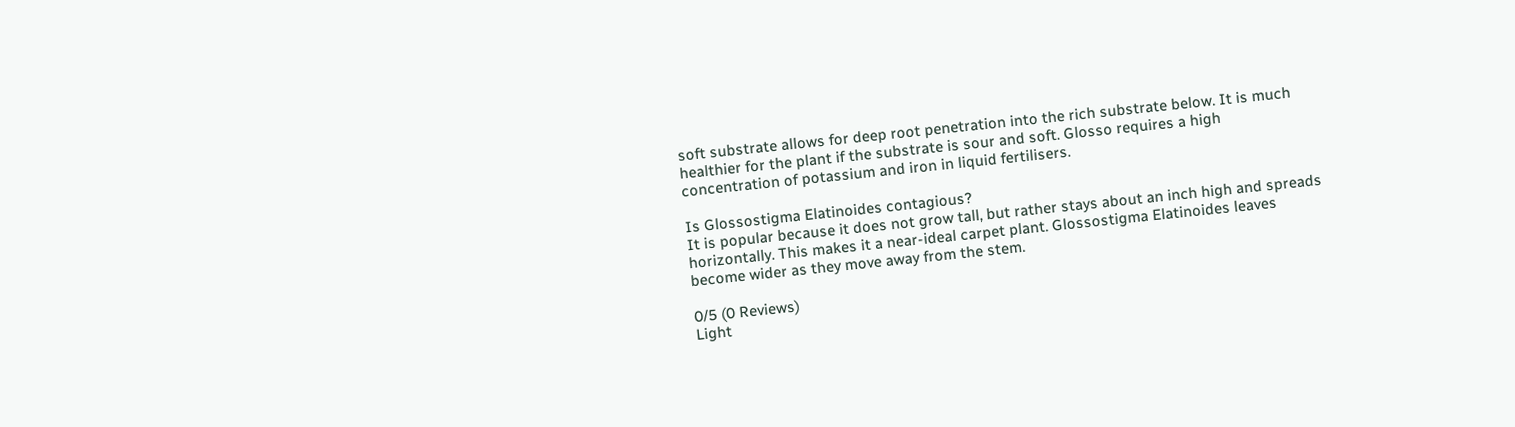soft substrate allows for deep root penetration into the rich substrate below. It is much healthier for the plant if the substrate is sour and soft. Glosso requires a high concentration of potassium and iron in liquid fertilisers.

Is Glossostigma Elatinoides contagious?
It is popular because it does not grow tall, but rather stays about an inch high and spreads horizontally. This makes it a near-ideal carpet plant. Glossostigma Elatinoides leaves become wider as they move away from the stem.

0/5 (0 Reviews)
Light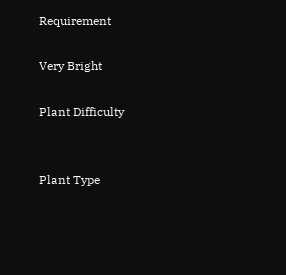Requirement

Very Bright

Plant Difficulty


Plant Type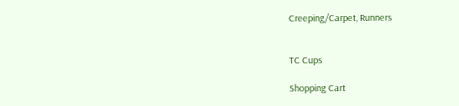Creeping/Carpet, Runners


TC Cups

Shopping Cart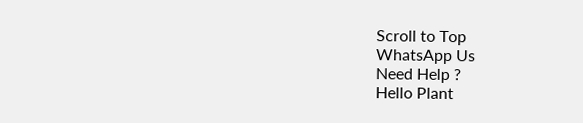Scroll to Top
WhatsApp Us
Need Help ?
Hello Plant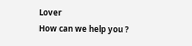Lover
How can we help you ?